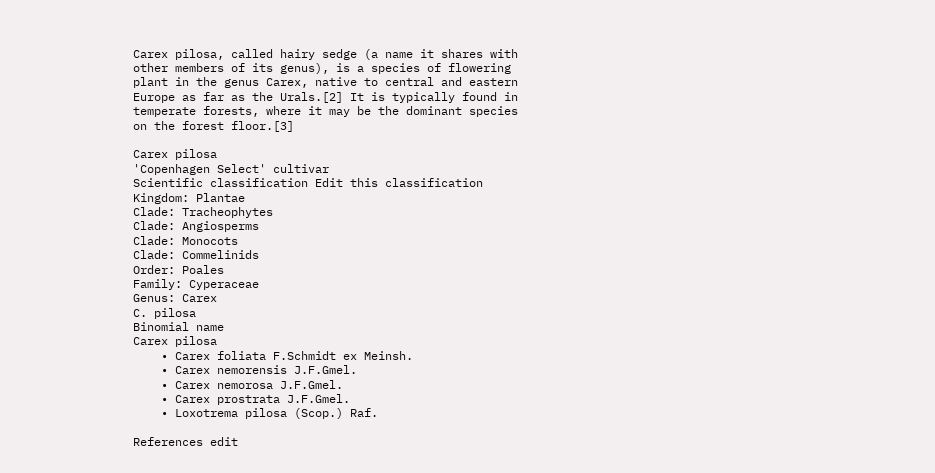Carex pilosa, called hairy sedge (a name it shares with other members of its genus), is a species of flowering plant in the genus Carex, native to central and eastern Europe as far as the Urals.[2] It is typically found in temperate forests, where it may be the dominant species on the forest floor.[3]

Carex pilosa
'Copenhagen Select' cultivar
Scientific classification Edit this classification
Kingdom: Plantae
Clade: Tracheophytes
Clade: Angiosperms
Clade: Monocots
Clade: Commelinids
Order: Poales
Family: Cyperaceae
Genus: Carex
C. pilosa
Binomial name
Carex pilosa
    • Carex foliata F.Schmidt ex Meinsh.
    • Carex nemorensis J.F.Gmel.
    • Carex nemorosa J.F.Gmel.
    • Carex prostrata J.F.Gmel.
    • Loxotrema pilosa (Scop.) Raf.

References edit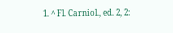1. ^ Fl. Carniol., ed. 2, 2: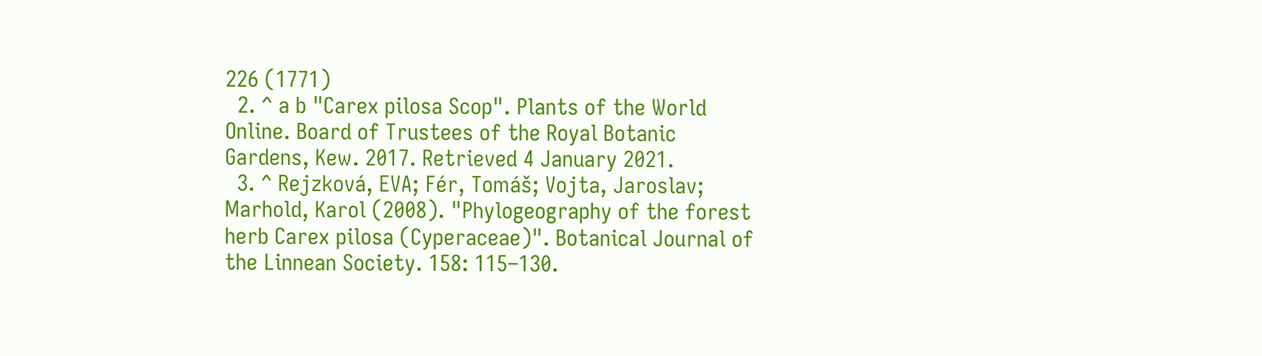226 (1771)
  2. ^ a b "Carex pilosa Scop". Plants of the World Online. Board of Trustees of the Royal Botanic Gardens, Kew. 2017. Retrieved 4 January 2021.
  3. ^ Rejzková, EVA; Fér, Tomáš; Vojta, Jaroslav; Marhold, Karol (2008). "Phylogeography of the forest herb Carex pilosa (Cyperaceae)". Botanical Journal of the Linnean Society. 158: 115–130.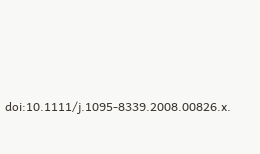doi:10.1111/j.1095-8339.2008.00826.x.